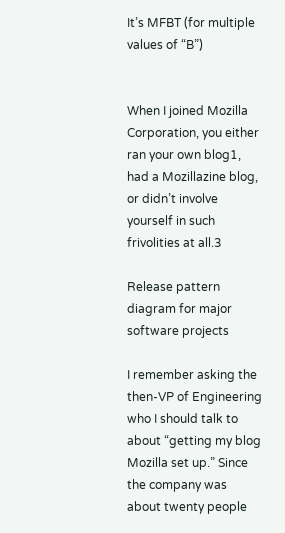It’s MFBT (for multiple values of “B”)


When I joined Mozilla Corporation, you either ran your own blog1, had a Mozillazine blog, or didn’t involve yourself in such frivolities at all.3

Release pattern diagram for major software projects

I remember asking the then-VP of Engineering who I should talk to about “getting my blog Mozilla set up.” Since the company was about twenty people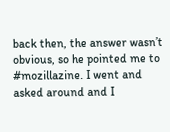back then, the answer wasn’t obvious, so he pointed me to #mozillazine. I went and asked around and I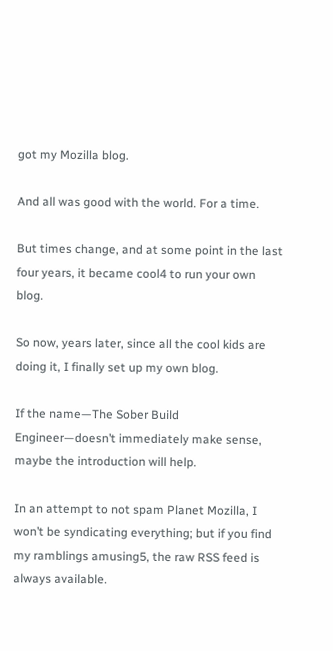got my Mozilla blog.

And all was good with the world. For a time.

But times change, and at some point in the last four years, it became cool4 to run your own blog.

So now, years later, since all the cool kids are doing it, I finally set up my own blog.

If the name—The Sober Build Engineer—doesn’t immediately make sense, maybe the introduction will help.

In an attempt to not spam Planet Mozilla, I won’t be syndicating everything; but if you find my ramblings amusing5, the raw RSS feed is always available.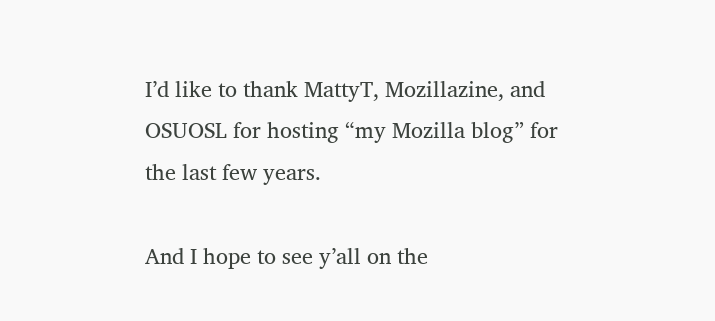I’d like to thank MattyT, Mozillazine, and OSUOSL for hosting “my Mozilla blog” for the last few years.

And I hope to see y’all on the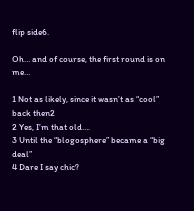flip side6.

Oh… and of course, the first round is on me…

1 Not as likely, since it wasn’t as “cool” back then2
2 Yes, I’m that old….
3 Until the “blogosphere” became a “big deal”
4 Dare I say chic?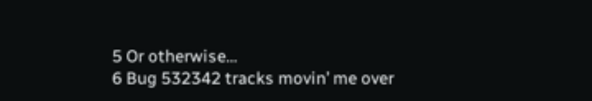5 Or otherwise…
6 Bug 532342 tracks movin’ me over